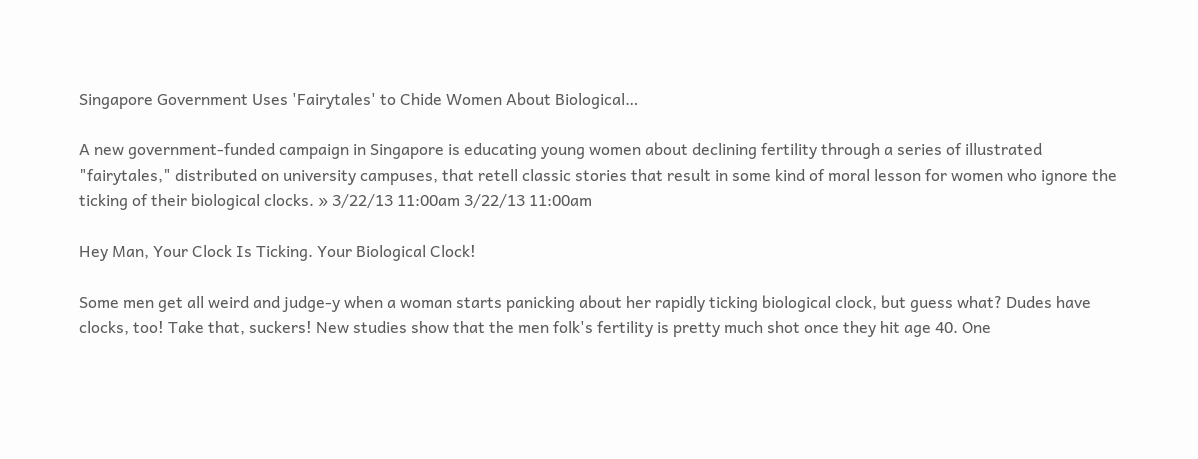Singapore Government Uses 'Fairytales' to Chide Women About Biological…

A new government-funded campaign in Singapore is educating young women about declining fertility through a series of illustrated "fairytales," distributed on university campuses, that retell classic stories that result in some kind of moral lesson for women who ignore the ticking of their biological clocks. » 3/22/13 11:00am 3/22/13 11:00am

Hey Man, Your Clock Is Ticking. Your Biological Clock!

Some men get all weird and judge-y when a woman starts panicking about her rapidly ticking biological clock, but guess what? Dudes have clocks, too! Take that, suckers! New studies show that the men folk's fertility is pretty much shot once they hit age 40. One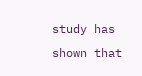study has shown that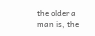the older a man is, the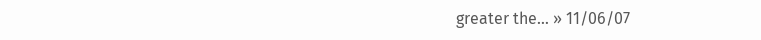greater the… » 11/06/07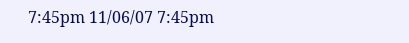7:45pm 11/06/07 7:45pm